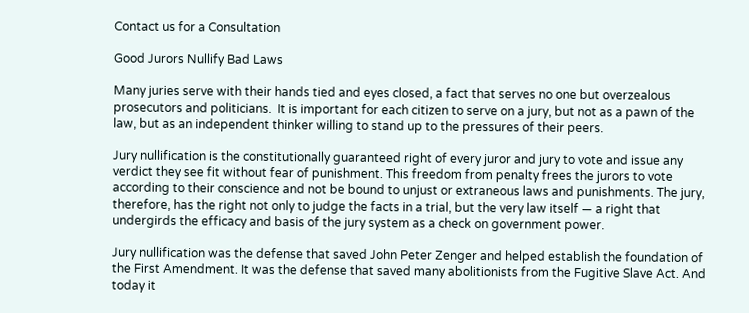Contact us for a Consultation

Good Jurors Nullify Bad Laws

Many juries serve with their hands tied and eyes closed, a fact that serves no one but overzealous prosecutors and politicians.  It is important for each citizen to serve on a jury, but not as a pawn of the law, but as an independent thinker willing to stand up to the pressures of their peers.

Jury nullification is the constitutionally guaranteed right of every juror and jury to vote and issue any verdict they see fit without fear of punishment. This freedom from penalty frees the jurors to vote according to their conscience and not be bound to unjust or extraneous laws and punishments. The jury, therefore, has the right not only to judge the facts in a trial, but the very law itself — a right that undergirds the efficacy and basis of the jury system as a check on government power.

Jury nullification was the defense that saved John Peter Zenger and helped establish the foundation of the First Amendment. It was the defense that saved many abolitionists from the Fugitive Slave Act. And today it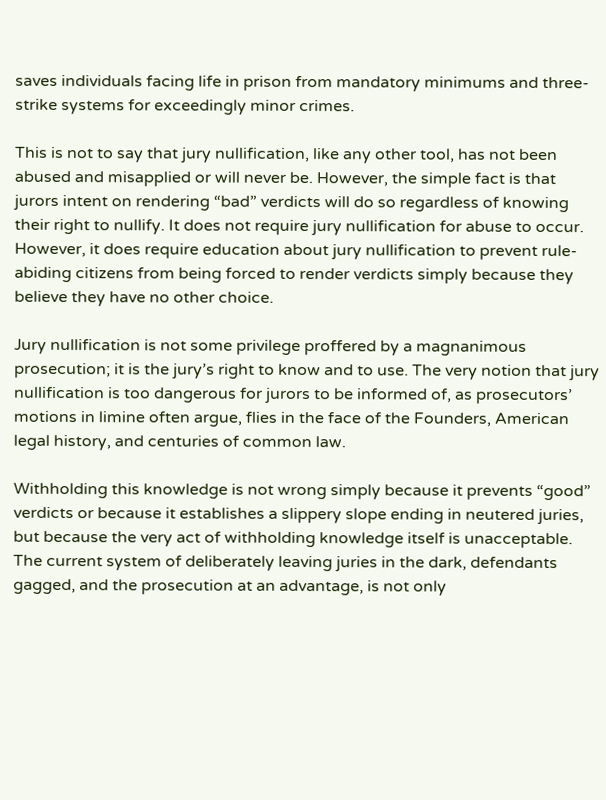saves individuals facing life in prison from mandatory minimums and three-strike systems for exceedingly minor crimes.

This is not to say that jury nullification, like any other tool, has not been abused and misapplied or will never be. However, the simple fact is that jurors intent on rendering “bad” verdicts will do so regardless of knowing their right to nullify. It does not require jury nullification for abuse to occur. However, it does require education about jury nullification to prevent rule-abiding citizens from being forced to render verdicts simply because they believe they have no other choice.

Jury nullification is not some privilege proffered by a magnanimous prosecution; it is the jury’s right to know and to use. The very notion that jury nullification is too dangerous for jurors to be informed of, as prosecutors’ motions in limine often argue, flies in the face of the Founders, American legal history, and centuries of common law.

Withholding this knowledge is not wrong simply because it prevents “good” verdicts or because it establishes a slippery slope ending in neutered juries, but because the very act of withholding knowledge itself is unacceptable. The current system of deliberately leaving juries in the dark, defendants gagged, and the prosecution at an advantage, is not only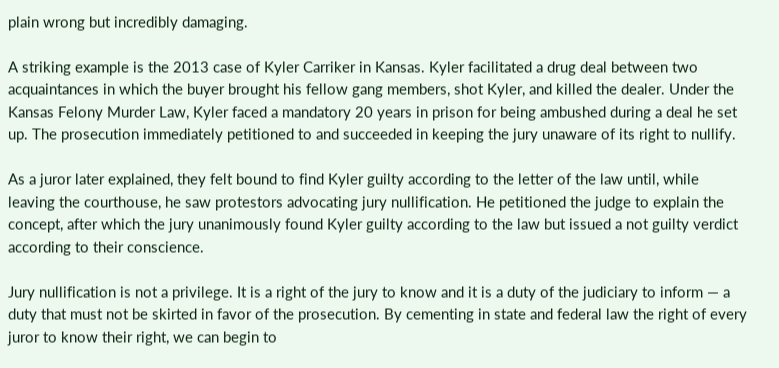plain wrong but incredibly damaging.

A striking example is the 2013 case of Kyler Carriker in Kansas. Kyler facilitated a drug deal between two acquaintances in which the buyer brought his fellow gang members, shot Kyler, and killed the dealer. Under the Kansas Felony Murder Law, Kyler faced a mandatory 20 years in prison for being ambushed during a deal he set up. The prosecution immediately petitioned to and succeeded in keeping the jury unaware of its right to nullify.

As a juror later explained, they felt bound to find Kyler guilty according to the letter of the law until, while leaving the courthouse, he saw protestors advocating jury nullification. He petitioned the judge to explain the concept, after which the jury unanimously found Kyler guilty according to the law but issued a not guilty verdict according to their conscience.

Jury nullification is not a privilege. It is a right of the jury to know and it is a duty of the judiciary to inform — a duty that must not be skirted in favor of the prosecution. By cementing in state and federal law the right of every juror to know their right, we can begin to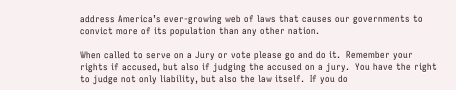address America’s ever-growing web of laws that causes our governments to convict more of its population than any other nation.

When called to serve on a Jury or vote please go and do it.  Remember your rights if accused, but also if judging the accused on a jury.  You have the right to judge not only liability, but also the law itself.  If you do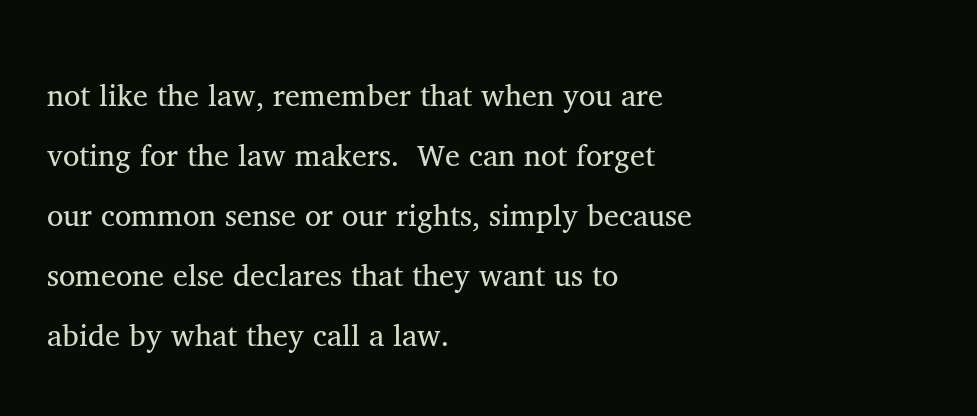not like the law, remember that when you are voting for the law makers.  We can not forget our common sense or our rights, simply because someone else declares that they want us to abide by what they call a law.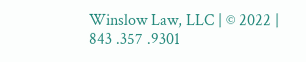Winslow Law, LLC | © 2022 | 843 .357 .9301